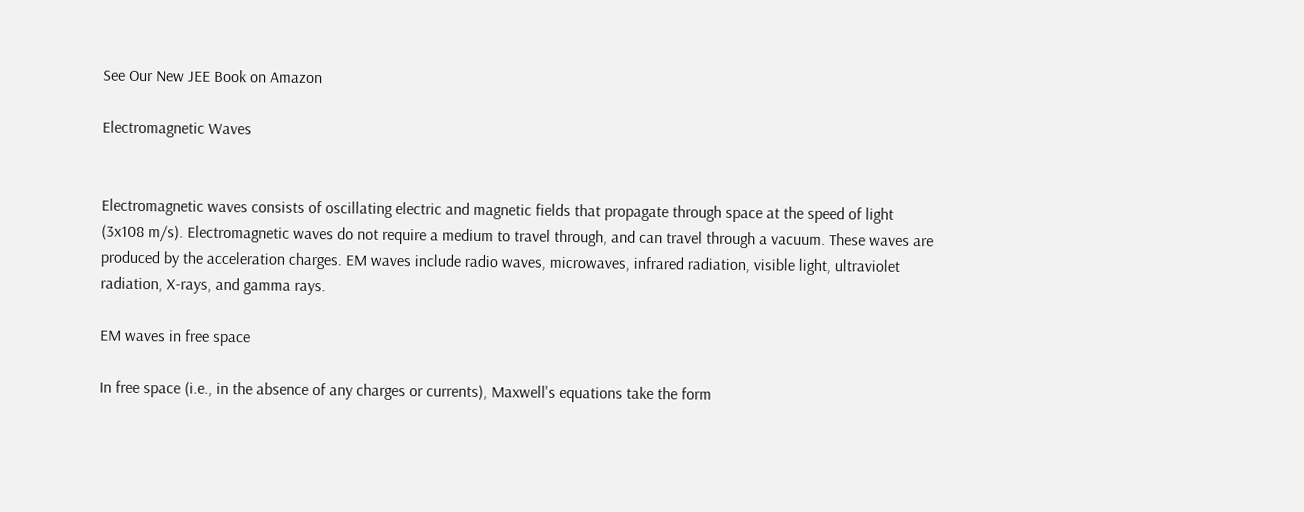See Our New JEE Book on Amazon

Electromagnetic Waves


Electromagnetic waves consists of oscillating electric and magnetic fields that propagate through space at the speed of light (3x108 m/s). Electromagnetic waves do not require a medium to travel through, and can travel through a vacuum. These waves are produced by the acceleration charges. EM waves include radio waves, microwaves, infrared radiation, visible light, ultraviolet radiation, X-rays, and gamma rays.

EM waves in free space

In free space (i.e., in the absence of any charges or currents), Maxwell's equations take the form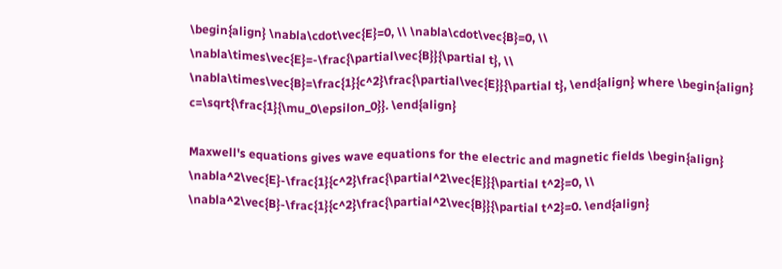\begin{align} \nabla\cdot\vec{E}=0, \\ \nabla\cdot\vec{B}=0, \\ \nabla\times\vec{E}=-\frac{\partial\vec{B}}{\partial t}, \\ \nabla\times\vec{B}=\frac{1}{c^2}\frac{\partial\vec{E}}{\partial t}, \end{align} where \begin{align} c=\sqrt{\frac{1}{\mu_0\epsilon_0}}. \end{align}

Maxwell's equations gives wave equations for the electric and magnetic fields \begin{align} \nabla^2\vec{E}-\frac{1}{c^2}\frac{\partial^2\vec{E}}{\partial t^2}=0, \\ \nabla^2\vec{B}-\frac{1}{c^2}\frac{\partial^2\vec{B}}{\partial t^2}=0. \end{align}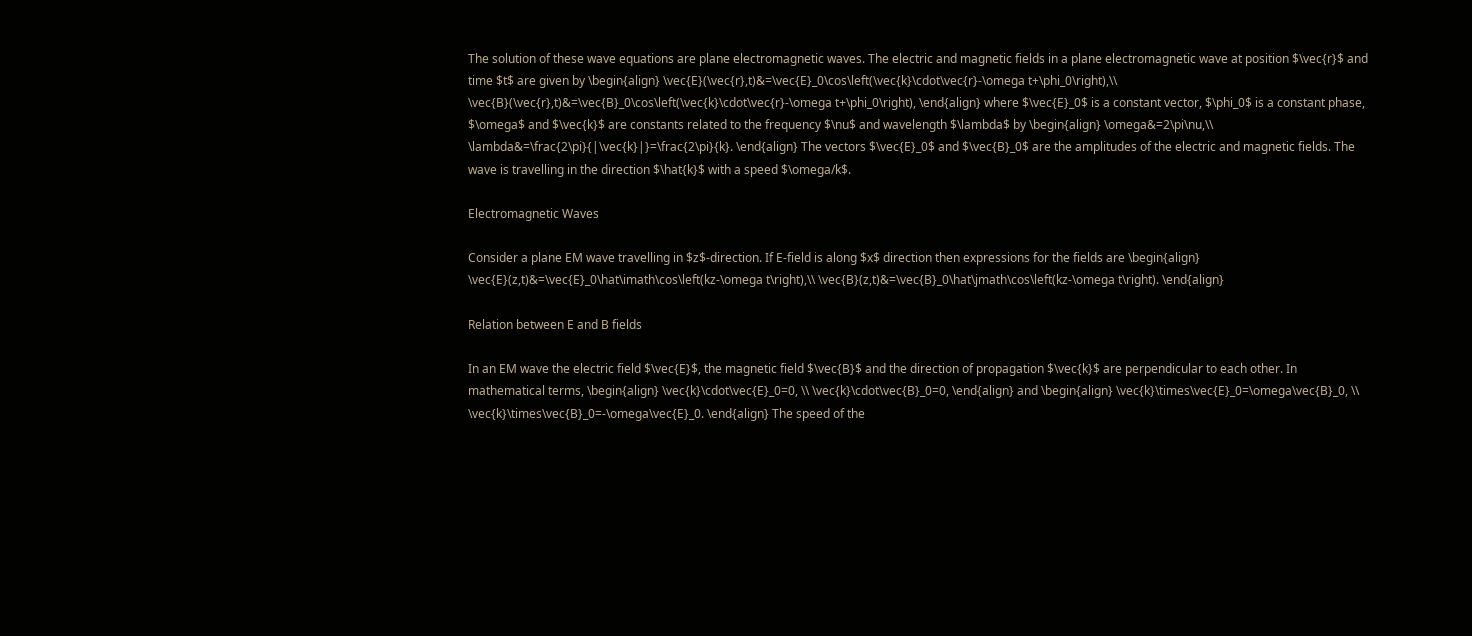The solution of these wave equations are plane electromagnetic waves. The electric and magnetic fields in a plane electromagnetic wave at position $\vec{r}$ and time $t$ are given by \begin{align} \vec{E}(\vec{r},t)&=\vec{E}_0\cos\left(\vec{k}\cdot\vec{r}-\omega t+\phi_0\right),\\ \vec{B}(\vec{r},t)&=\vec{B}_0\cos\left(\vec{k}\cdot\vec{r}-\omega t+\phi_0\right), \end{align} where $\vec{E}_0$ is a constant vector, $\phi_0$ is a constant phase, $\omega$ and $\vec{k}$ are constants related to the frequency $\nu$ and wavelength $\lambda$ by \begin{align} \omega&=2\pi\nu,\\ \lambda&=\frac{2\pi}{|\vec{k}|}=\frac{2\pi}{k}. \end{align} The vectors $\vec{E}_0$ and $\vec{B}_0$ are the amplitudes of the electric and magnetic fields. The wave is travelling in the direction $\hat{k}$ with a speed $\omega/k$.

Electromagnetic Waves

Consider a plane EM wave travelling in $z$-direction. If E-field is along $x$ direction then expressions for the fields are \begin{align} \vec{E}(z,t)&=\vec{E}_0\hat\imath\cos\left(kz-\omega t\right),\\ \vec{B}(z,t)&=\vec{B}_0\hat\jmath\cos\left(kz-\omega t\right). \end{align}

Relation between E and B fields

In an EM wave the electric field $\vec{E}$, the magnetic field $\vec{B}$ and the direction of propagation $\vec{k}$ are perpendicular to each other. In mathematical terms, \begin{align} \vec{k}\cdot\vec{E}_0=0, \\ \vec{k}\cdot\vec{B}_0=0, \end{align} and \begin{align} \vec{k}\times\vec{E}_0=\omega\vec{B}_0, \\ \vec{k}\times\vec{B}_0=-\omega\vec{E}_0. \end{align} The speed of the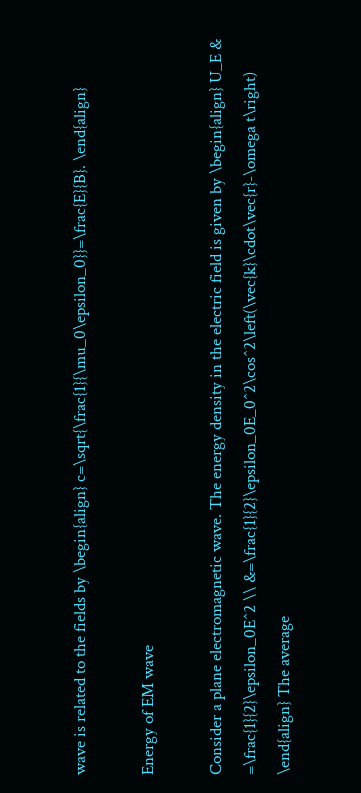wave is related to the fields by \begin{align} c=\sqrt{\frac{1}{\mu_0\epsilon_0}}=\frac{E}{B}. \end{align}

Energy of EM wave

Consider a plane electromagnetic wave. The energy density in the electric field is given by \begin{align} U_E & =\frac{1}{2}\epsilon_0E^2 \\ &=\frac{1}{2}\epsilon_0E_0^2\cos^2\left(\vec{k}\cdot\vec{r}-\omega t\right) \end{align} The average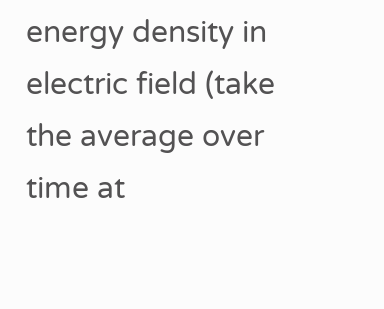energy density in electric field (take the average over time at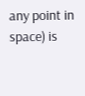any point in space) is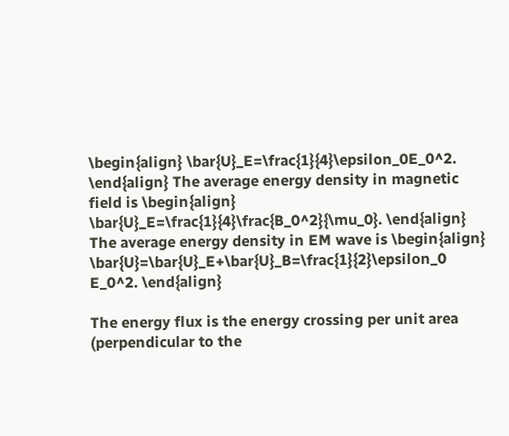\begin{align} \bar{U}_E=\frac{1}{4}\epsilon_0E_0^2. \end{align} The average energy density in magnetic field is \begin{align} \bar{U}_E=\frac{1}{4}\frac{B_0^2}{\mu_0}. \end{align} The average energy density in EM wave is \begin{align} \bar{U}=\bar{U}_E+\bar{U}_B=\frac{1}{2}\epsilon_0 E_0^2. \end{align}

The energy flux is the energy crossing per unit area (perpendicular to the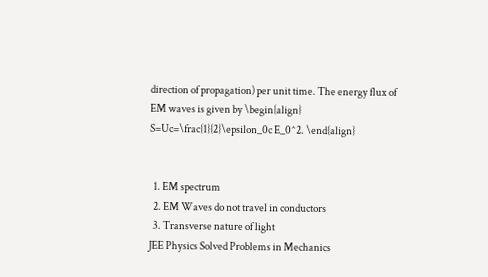direction of propagation) per unit time. The energy flux of EM waves is given by \begin{align} S=Uc=\frac{1}{2}\epsilon_0c E_0^2. \end{align}


  1. EM spectrum
  2. EM Waves do not travel in conductors
  3. Transverse nature of light
JEE Physics Solved Problems in Mechanics